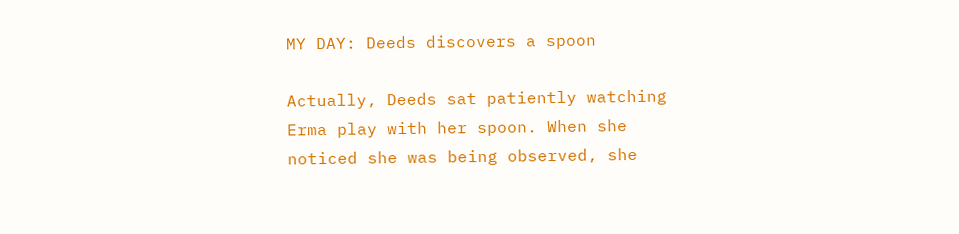MY DAY: Deeds discovers a spoon

Actually, Deeds sat patiently watching Erma play with her spoon. When she noticed she was being observed, she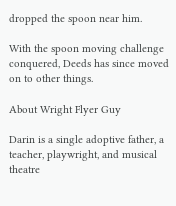dropped the spoon near him.

With the spoon moving challenge conquered, Deeds has since moved on to other things.

About Wright Flyer Guy

Darin is a single adoptive father, a teacher, playwright, and musical theatre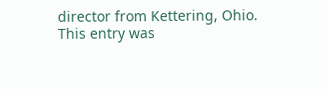director from Kettering, Ohio.
This entry was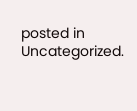posted in Uncategorized.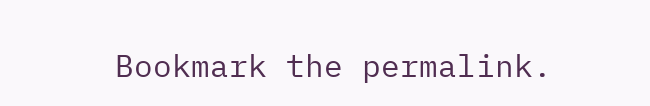Bookmark the permalink.